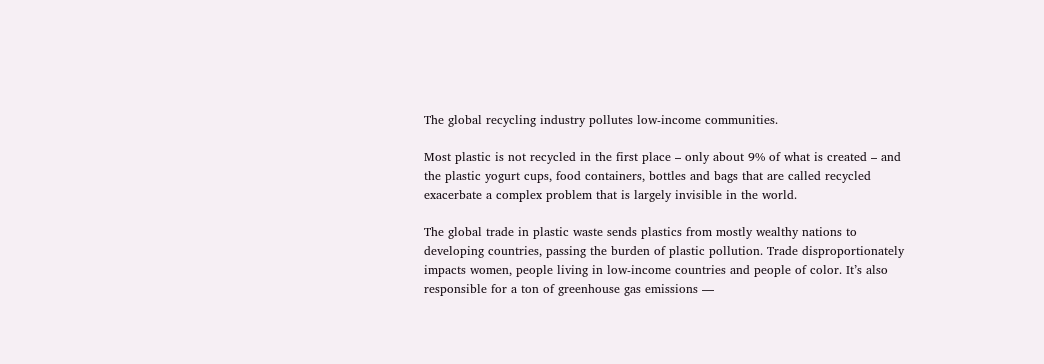The global recycling industry pollutes low-income communities.

Most plastic is not recycled in the first place – only about 9% of what is created – and the plastic yogurt cups, food containers, bottles and bags that are called recycled exacerbate a complex problem that is largely invisible in the world.

The global trade in plastic waste sends plastics from mostly wealthy nations to developing countries, passing the burden of plastic pollution. Trade disproportionately impacts women, people living in low-income countries and people of color. It’s also responsible for a ton of greenhouse gas emissions —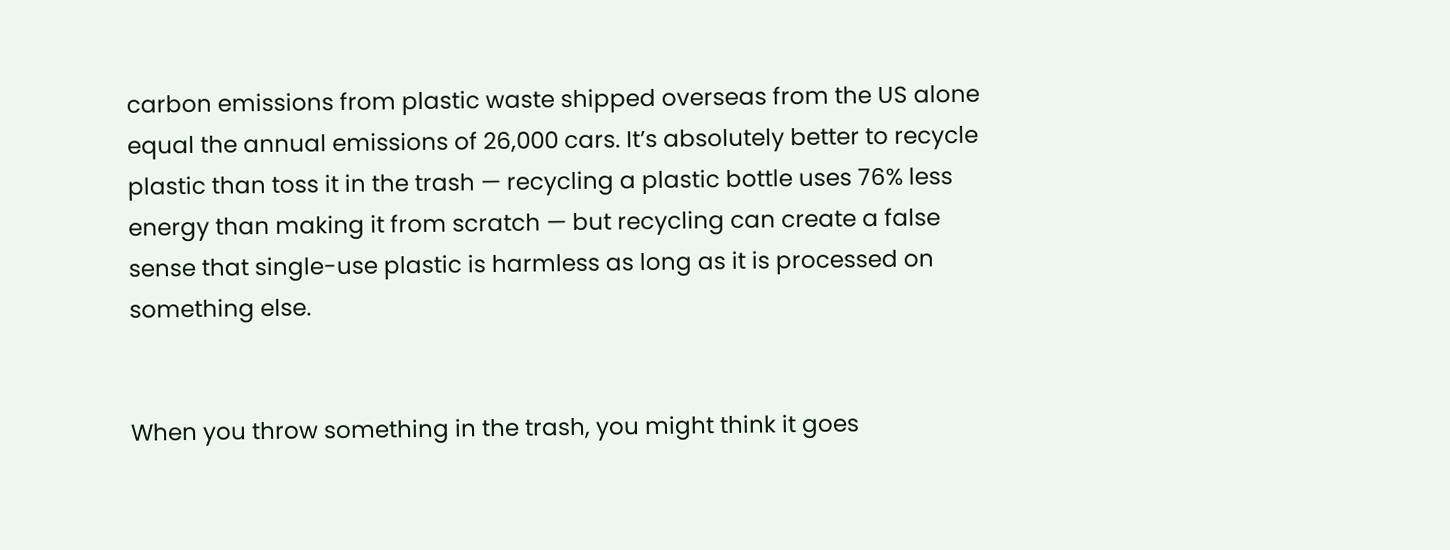carbon emissions from plastic waste shipped overseas from the US alone equal the annual emissions of 26,000 cars. It’s absolutely better to recycle plastic than toss it in the trash — recycling a plastic bottle uses 76% less energy than making it from scratch — but recycling can create a false sense that single-use plastic is harmless as long as it is processed on something else.


When you throw something in the trash, you might think it goes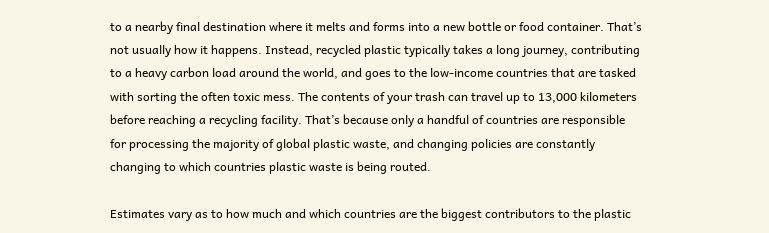to a nearby final destination where it melts and forms into a new bottle or food container. That’s not usually how it happens. Instead, recycled plastic typically takes a long journey, contributing to a heavy carbon load around the world, and goes to the low-income countries that are tasked with sorting the often toxic mess. The contents of your trash can travel up to 13,000 kilometers before reaching a recycling facility. That’s because only a handful of countries are responsible for processing the majority of global plastic waste, and changing policies are constantly changing to which countries plastic waste is being routed.

Estimates vary as to how much and which countries are the biggest contributors to the plastic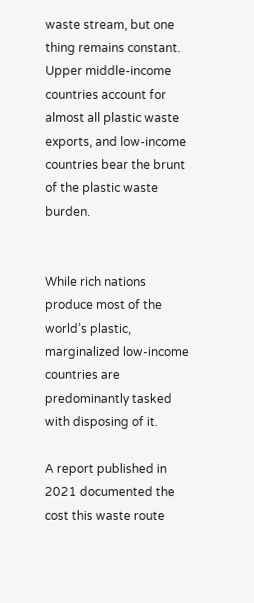waste stream, but one thing remains constant. Upper middle-income countries account for almost all plastic waste exports, and low-income countries bear the brunt of the plastic waste burden.


While rich nations produce most of the world’s plastic, marginalized low-income countries are predominantly tasked with disposing of it.

A report published in 2021 documented the cost this waste route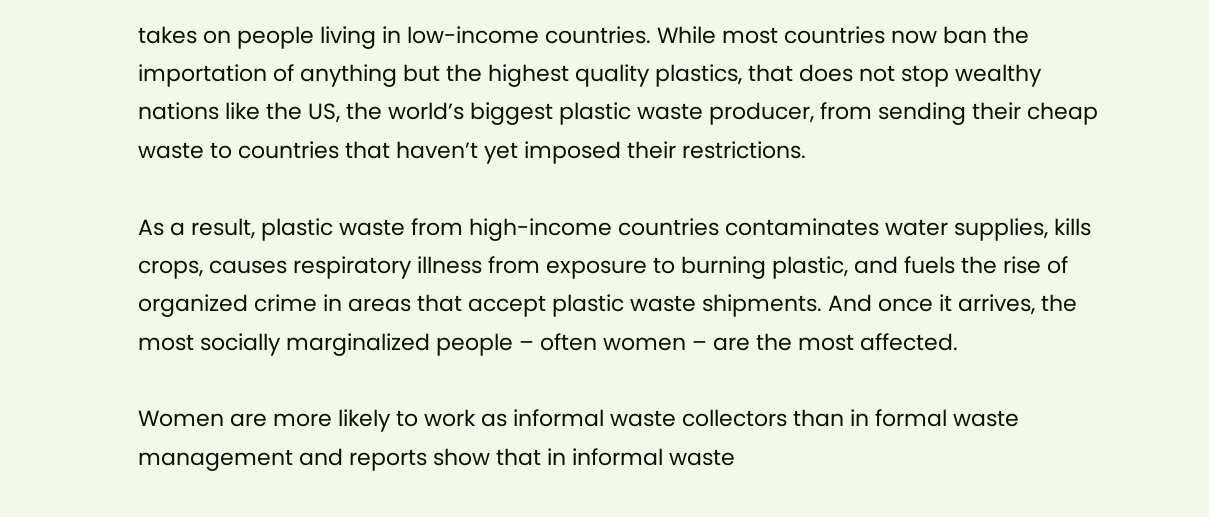takes on people living in low-income countries. While most countries now ban the importation of anything but the highest quality plastics, that does not stop wealthy nations like the US, the world’s biggest plastic waste producer, from sending their cheap waste to countries that haven’t yet imposed their restrictions.

As a result, plastic waste from high-income countries contaminates water supplies, kills crops, causes respiratory illness from exposure to burning plastic, and fuels the rise of organized crime in areas that accept plastic waste shipments. And once it arrives, the most socially marginalized people – often women – are the most affected.

Women are more likely to work as informal waste collectors than in formal waste management and reports show that in informal waste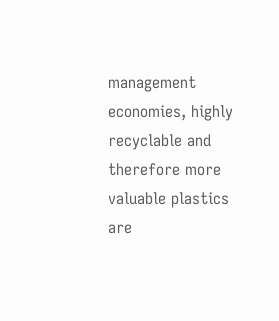management economies, highly recyclable and therefore more valuable plastics are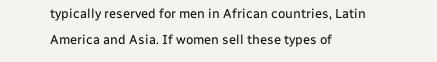typically reserved for men in African countries, Latin America and Asia. If women sell these types of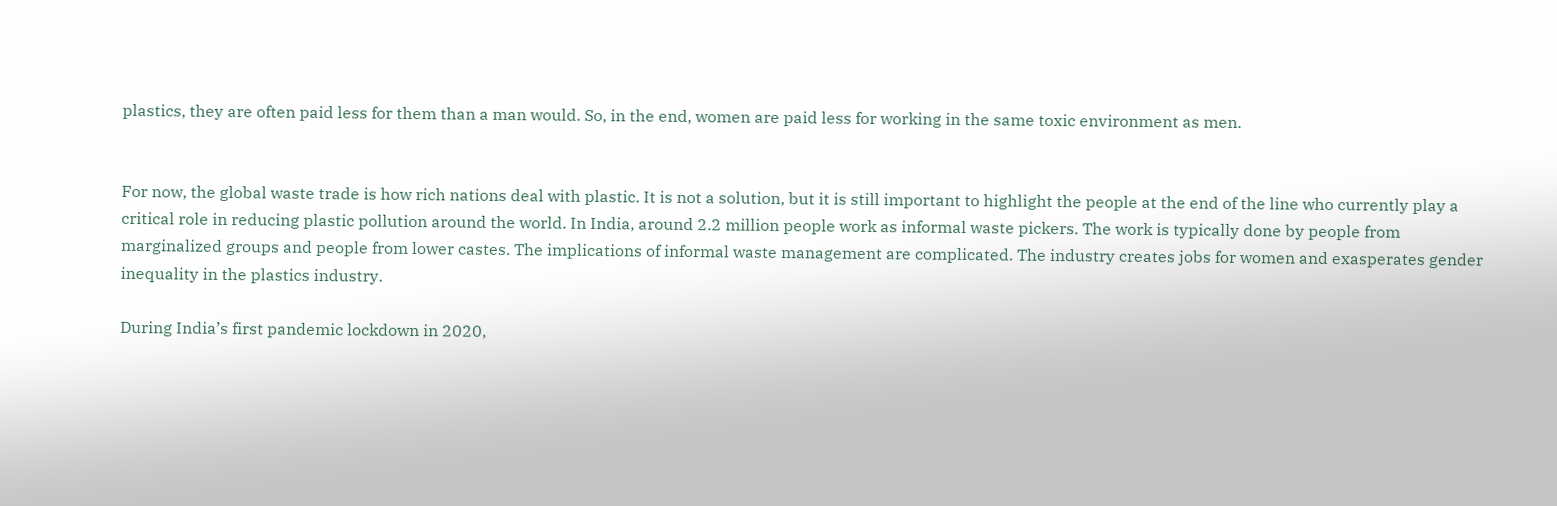plastics, they are often paid less for them than a man would. So, in the end, women are paid less for working in the same toxic environment as men.


For now, the global waste trade is how rich nations deal with plastic. It is not a solution, but it is still important to highlight the people at the end of the line who currently play a critical role in reducing plastic pollution around the world. In India, around 2.2 million people work as informal waste pickers. The work is typically done by people from marginalized groups and people from lower castes. The implications of informal waste management are complicated. The industry creates jobs for women and exasperates gender inequality in the plastics industry.

During India’s first pandemic lockdown in 2020,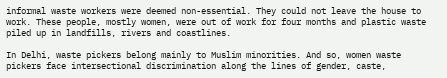informal waste workers were deemed non-essential. They could not leave the house to work. These people, mostly women, were out of work for four months and plastic waste piled up in landfills, rivers and coastlines.

In Delhi, waste pickers belong mainly to Muslim minorities. And so, women waste pickers face intersectional discrimination along the lines of gender, caste,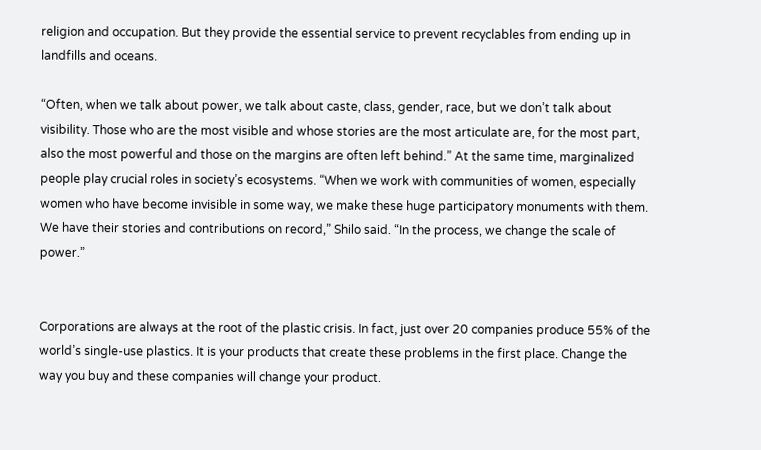religion and occupation. But they provide the essential service to prevent recyclables from ending up in landfills and oceans.

“Often, when we talk about power, we talk about caste, class, gender, race, but we don’t talk about visibility. Those who are the most visible and whose stories are the most articulate are, for the most part, also the most powerful and those on the margins are often left behind.” At the same time, marginalized people play crucial roles in society’s ecosystems. “When we work with communities of women, especially women who have become invisible in some way, we make these huge participatory monuments with them. We have their stories and contributions on record,” Shilo said. “In the process, we change the scale of power.”


Corporations are always at the root of the plastic crisis. In fact, just over 20 companies produce 55% of the world’s single-use plastics. It is your products that create these problems in the first place. Change the way you buy and these companies will change your product.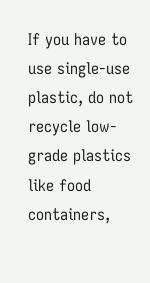If you have to use single-use plastic, do not recycle low-grade plastics like food containers,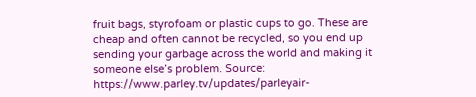fruit bags, styrofoam or plastic cups to go. These are cheap and often cannot be recycled, so you end up sending your garbage across the world and making it someone else’s problem. Source: https://www.parley.tv/updates/parleyair-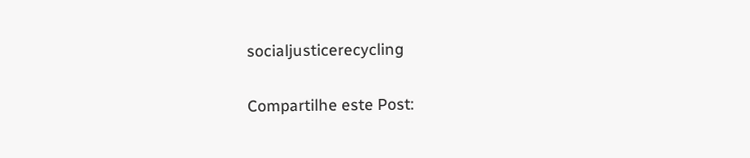socialjusticerecycling

Compartilhe este Post: